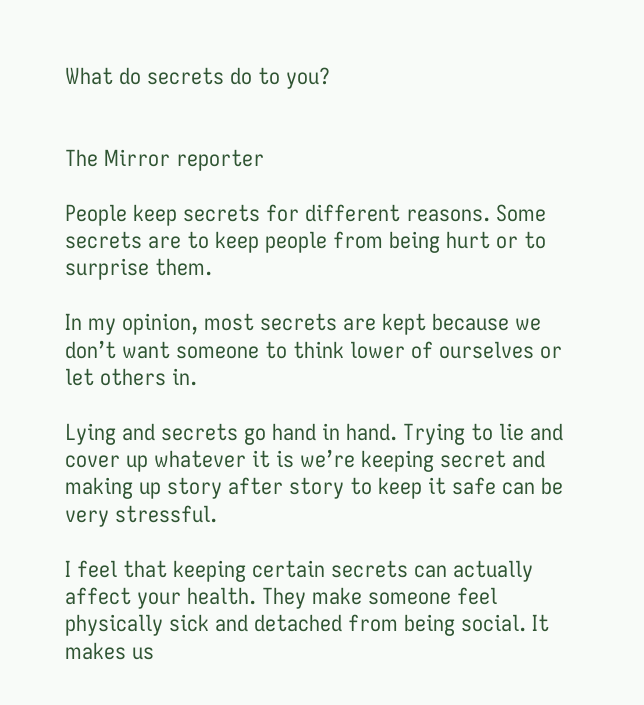What do secrets do to you?


The Mirror reporter

People keep secrets for different reasons. Some secrets are to keep people from being hurt or to surprise them.

In my opinion, most secrets are kept because we don’t want someone to think lower of ourselves or let others in.

Lying and secrets go hand in hand. Trying to lie and cover up whatever it is we’re keeping secret and making up story after story to keep it safe can be very stressful.

I feel that keeping certain secrets can actually affect your health. They make someone feel physically sick and detached from being social. It makes us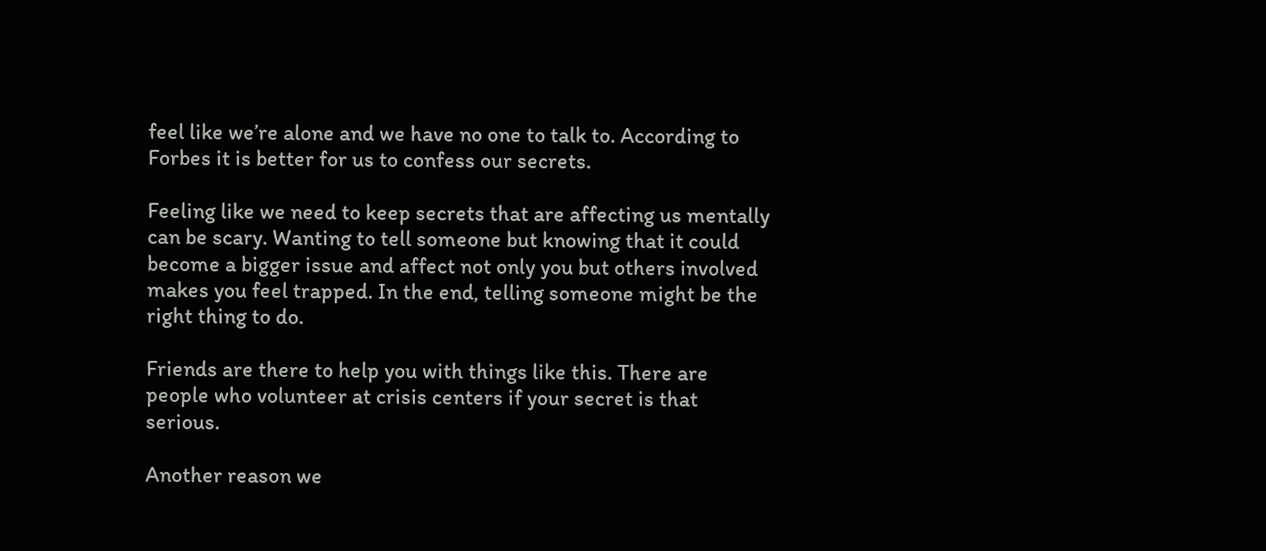feel like we’re alone and we have no one to talk to. According to Forbes it is better for us to confess our secrets.

Feeling like we need to keep secrets that are affecting us mentally can be scary. Wanting to tell someone but knowing that it could become a bigger issue and affect not only you but others involved makes you feel trapped. In the end, telling someone might be the right thing to do.

Friends are there to help you with things like this. There are people who volunteer at crisis centers if your secret is that serious.

Another reason we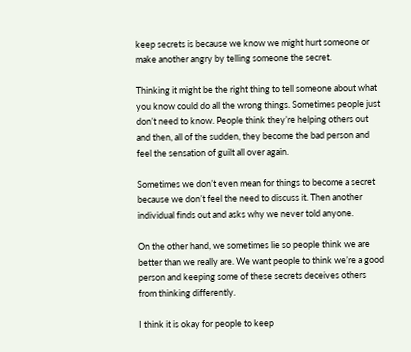keep secrets is because we know we might hurt someone or make another angry by telling someone the secret.

Thinking it might be the right thing to tell someone about what you know could do all the wrong things. Sometimes people just don’t need to know. People think they’re helping others out and then, all of the sudden, they become the bad person and feel the sensation of guilt all over again.

Sometimes we don’t even mean for things to become a secret because we don’t feel the need to discuss it. Then another individual finds out and asks why we never told anyone.

On the other hand, we sometimes lie so people think we are better than we really are. We want people to think we’re a good person and keeping some of these secrets deceives others from thinking differently.

I think it is okay for people to keep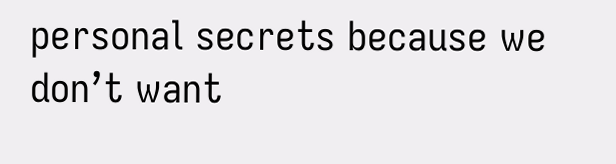personal secrets because we don’t want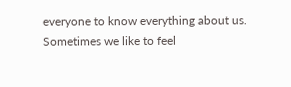everyone to know everything about us. Sometimes we like to feel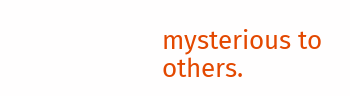mysterious to others.